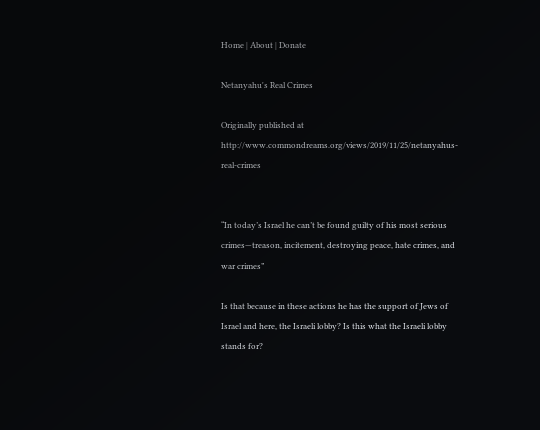Home | About | Donate

Netanyahu's Real Crimes

Originally published at http://www.commondreams.org/views/2019/11/25/netanyahus-real-crimes


“In today’s Israel he can’t be found guilty of his most serious crimes—treason, incitement, destroying peace, hate crimes, and war crimes”

Is that because in these actions he has the support of Jews of Israel and here, the Israeli lobby? Is this what the Israeli lobby stands for?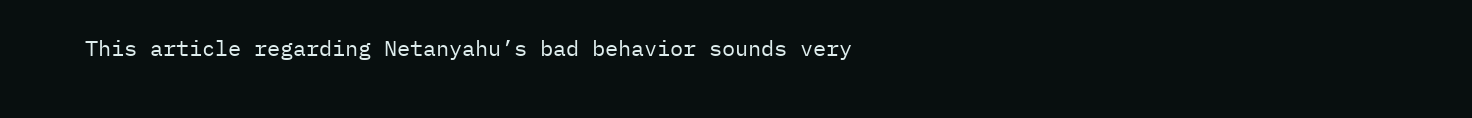This article regarding Netanyahu’s bad behavior sounds very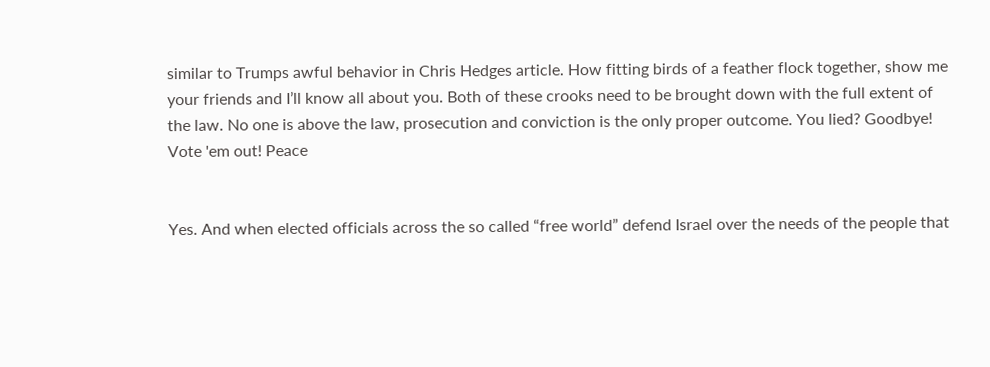similar to Trumps awful behavior in Chris Hedges article. How fitting birds of a feather flock together, show me your friends and I’ll know all about you. Both of these crooks need to be brought down with the full extent of the law. No one is above the law, prosecution and conviction is the only proper outcome. You lied? Goodbye! Vote 'em out! Peace


Yes. And when elected officials across the so called “free world” defend Israel over the needs of the people that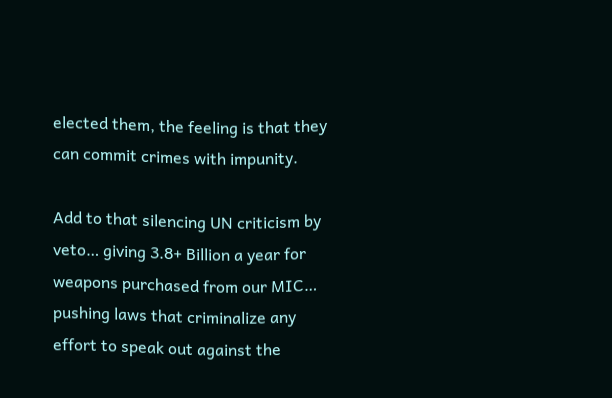elected them, the feeling is that they can commit crimes with impunity.

Add to that silencing UN criticism by veto… giving 3.8+ Billion a year for weapons purchased from our MIC… pushing laws that criminalize any effort to speak out against the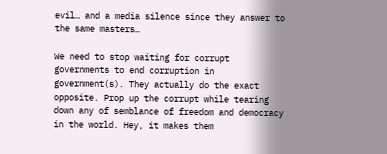evil… and a media silence since they answer to the same masters…

We need to stop waiting for corrupt governments to end corruption in government(s). They actually do the exact opposite. Prop up the corrupt while tearing down any of semblance of freedom and democracy in the world. Hey, it makes them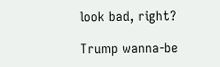look bad, right?

Trump wanna-be